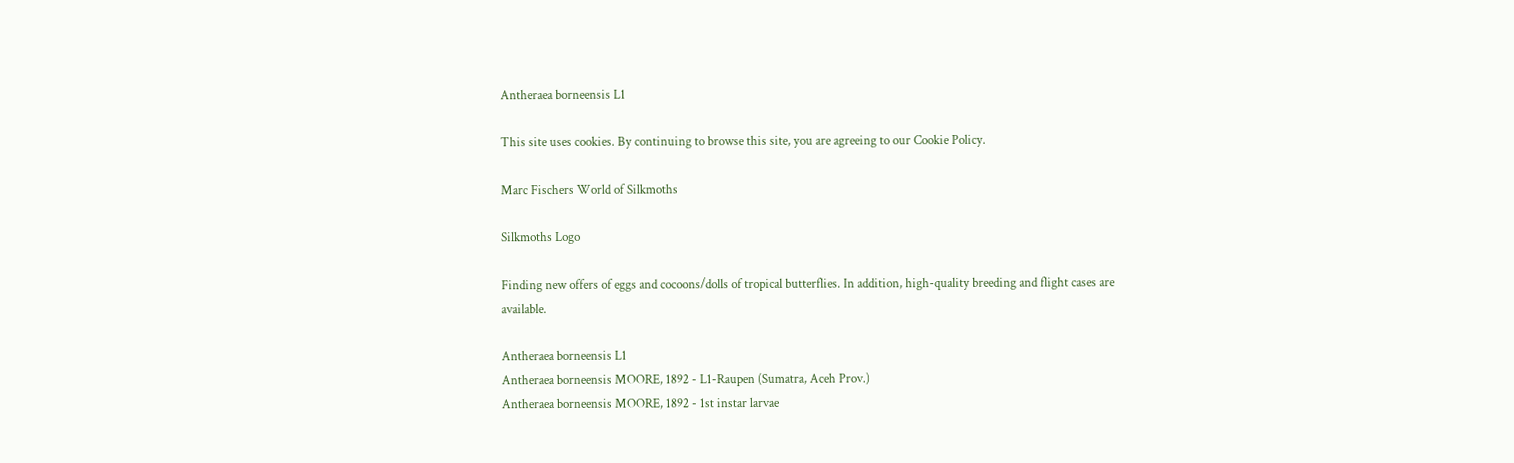Antheraea borneensis L1

This site uses cookies. By continuing to browse this site, you are agreeing to our Cookie Policy.

Marc Fischers World of Silkmoths

Silkmoths Logo

Finding new offers of eggs and cocoons/dolls of tropical butterflies. In addition, high-quality breeding and flight cases are available.

Antheraea borneensis L1
Antheraea borneensis MOORE, 1892 - L1-Raupen (Sumatra, Aceh Prov.)
Antheraea borneensis MOORE, 1892 - 1st instar larvae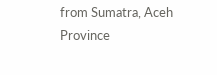from Sumatra, Aceh Province